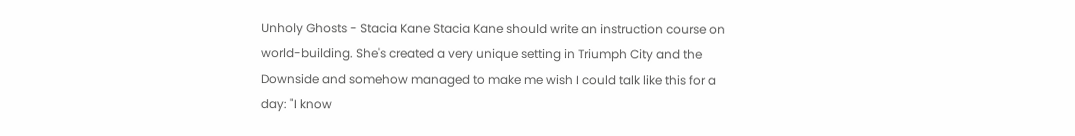Unholy Ghosts - Stacia Kane Stacia Kane should write an instruction course on world-building. She's created a very unique setting in Triumph City and the Downside and somehow managed to make me wish I could talk like this for a day: "I know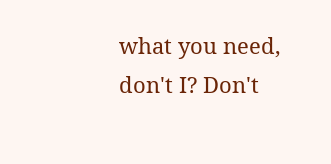what you need, don't I? Don't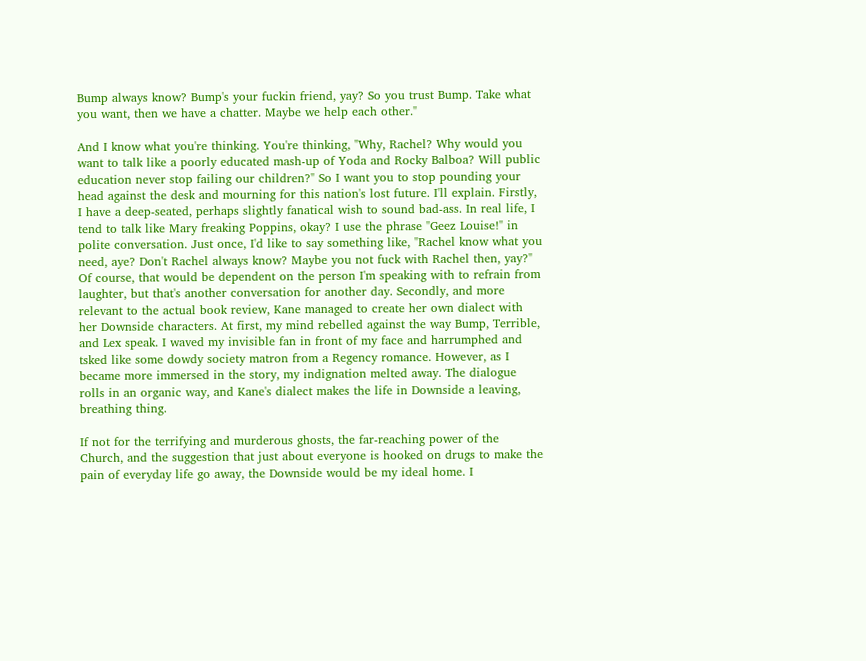Bump always know? Bump's your fuckin friend, yay? So you trust Bump. Take what you want, then we have a chatter. Maybe we help each other."

And I know what you're thinking. You're thinking, "Why, Rachel? Why would you want to talk like a poorly educated mash-up of Yoda and Rocky Balboa? Will public education never stop failing our children?" So I want you to stop pounding your head against the desk and mourning for this nation's lost future. I'll explain. Firstly, I have a deep-seated, perhaps slightly fanatical wish to sound bad-ass. In real life, I tend to talk like Mary freaking Poppins, okay? I use the phrase "Geez Louise!" in polite conversation. Just once, I'd like to say something like, "Rachel know what you need, aye? Don't Rachel always know? Maybe you not fuck with Rachel then, yay?" Of course, that would be dependent on the person I'm speaking with to refrain from laughter, but that's another conversation for another day. Secondly, and more relevant to the actual book review, Kane managed to create her own dialect with her Downside characters. At first, my mind rebelled against the way Bump, Terrible, and Lex speak. I waved my invisible fan in front of my face and harrumphed and tsked like some dowdy society matron from a Regency romance. However, as I became more immersed in the story, my indignation melted away. The dialogue rolls in an organic way, and Kane's dialect makes the life in Downside a leaving, breathing thing.

If not for the terrifying and murderous ghosts, the far-reaching power of the Church, and the suggestion that just about everyone is hooked on drugs to make the pain of everyday life go away, the Downside would be my ideal home. I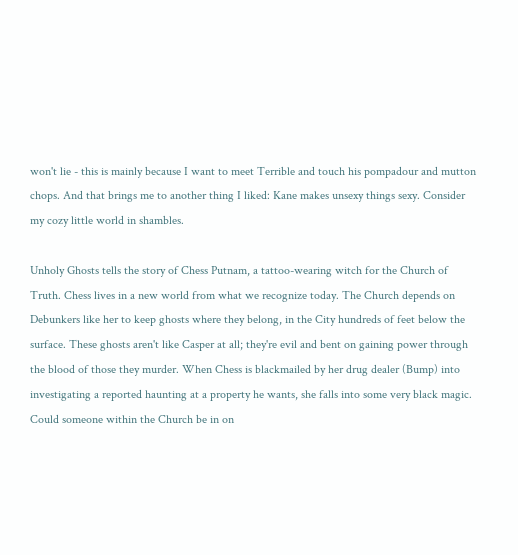won't lie - this is mainly because I want to meet Terrible and touch his pompadour and mutton chops. And that brings me to another thing I liked: Kane makes unsexy things sexy. Consider my cozy little world in shambles.

Unholy Ghosts tells the story of Chess Putnam, a tattoo-wearing witch for the Church of Truth. Chess lives in a new world from what we recognize today. The Church depends on Debunkers like her to keep ghosts where they belong, in the City hundreds of feet below the surface. These ghosts aren't like Casper at all; they're evil and bent on gaining power through the blood of those they murder. When Chess is blackmailed by her drug dealer (Bump) into investigating a reported haunting at a property he wants, she falls into some very black magic. Could someone within the Church be in on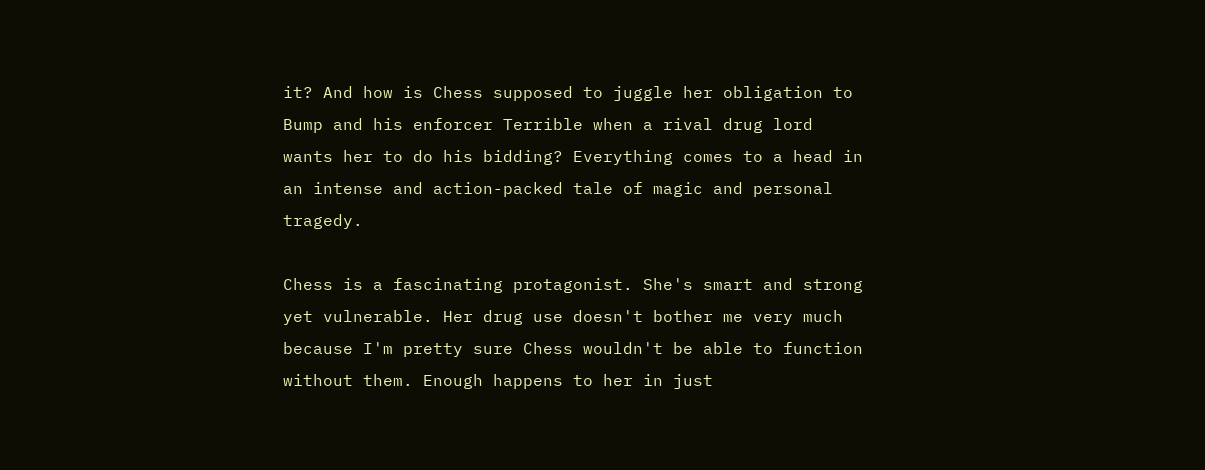it? And how is Chess supposed to juggle her obligation to Bump and his enforcer Terrible when a rival drug lord wants her to do his bidding? Everything comes to a head in an intense and action-packed tale of magic and personal tragedy.

Chess is a fascinating protagonist. She's smart and strong yet vulnerable. Her drug use doesn't bother me very much because I'm pretty sure Chess wouldn't be able to function without them. Enough happens to her in just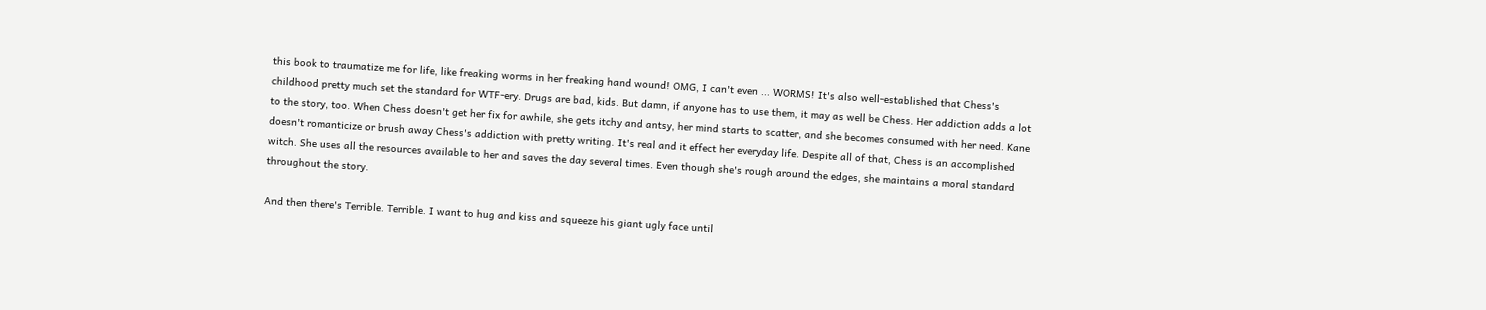this book to traumatize me for life, like freaking worms in her freaking hand wound! OMG, I can't even ... WORMS! It's also well-established that Chess's childhood pretty much set the standard for WTF-ery. Drugs are bad, kids. But damn, if anyone has to use them, it may as well be Chess. Her addiction adds a lot to the story, too. When Chess doesn't get her fix for awhile, she gets itchy and antsy, her mind starts to scatter, and she becomes consumed with her need. Kane doesn't romanticize or brush away Chess's addiction with pretty writing. It's real and it effect her everyday life. Despite all of that, Chess is an accomplished witch. She uses all the resources available to her and saves the day several times. Even though she's rough around the edges, she maintains a moral standard throughout the story.

And then there's Terrible. Terrible. I want to hug and kiss and squeeze his giant ugly face until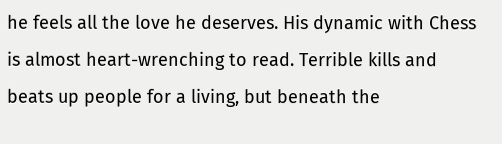he feels all the love he deserves. His dynamic with Chess is almost heart-wrenching to read. Terrible kills and beats up people for a living, but beneath the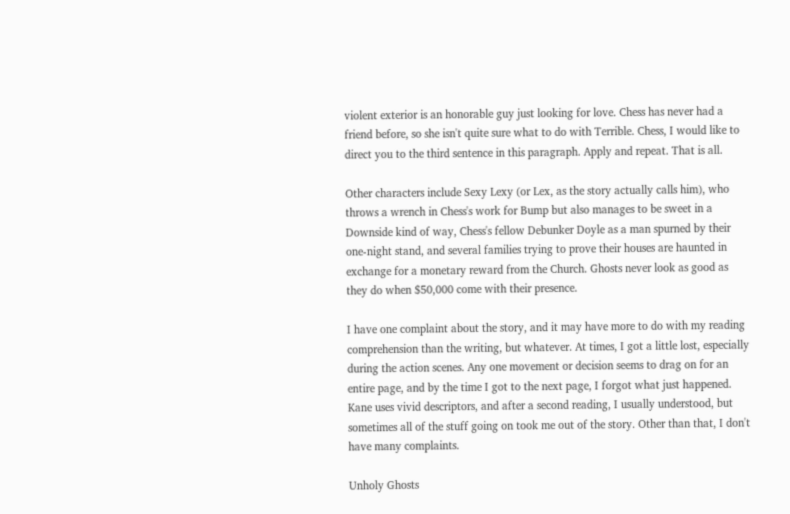violent exterior is an honorable guy just looking for love. Chess has never had a friend before, so she isn't quite sure what to do with Terrible. Chess, I would like to direct you to the third sentence in this paragraph. Apply and repeat. That is all.

Other characters include Sexy Lexy (or Lex, as the story actually calls him), who throws a wrench in Chess's work for Bump but also manages to be sweet in a Downside kind of way, Chess's fellow Debunker Doyle as a man spurned by their one-night stand, and several families trying to prove their houses are haunted in exchange for a monetary reward from the Church. Ghosts never look as good as they do when $50,000 come with their presence.

I have one complaint about the story, and it may have more to do with my reading comprehension than the writing, but whatever. At times, I got a little lost, especially during the action scenes. Any one movement or decision seems to drag on for an entire page, and by the time I got to the next page, I forgot what just happened. Kane uses vivid descriptors, and after a second reading, I usually understood, but sometimes all of the stuff going on took me out of the story. Other than that, I don't have many complaints.

Unholy Ghosts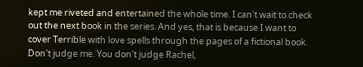kept me riveted and entertained the whole time. I can't wait to check out the next book in the series. And yes, that is because I want to cover Terrible with love spells through the pages of a fictional book. Don't judge me. You don't judge Rachel,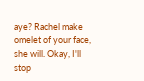aye? Rachel make omelet of your face, she will. Okay, I'll stop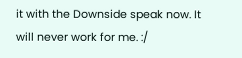it with the Downside speak now. It will never work for me. :/